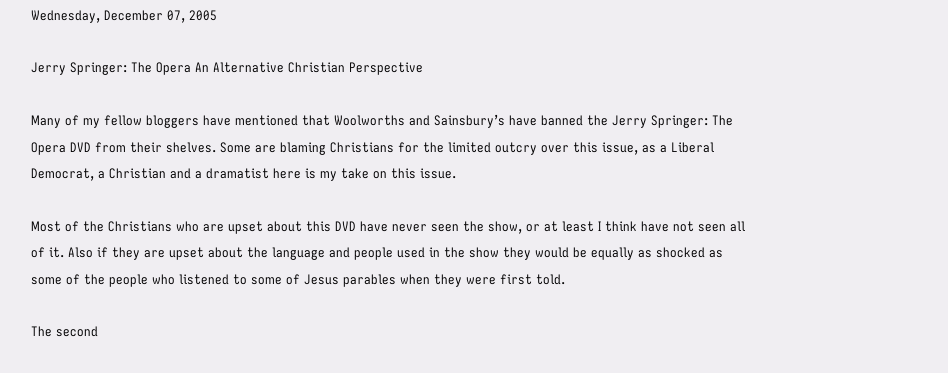Wednesday, December 07, 2005

Jerry Springer: The Opera An Alternative Christian Perspective

Many of my fellow bloggers have mentioned that Woolworths and Sainsbury’s have banned the Jerry Springer: The Opera DVD from their shelves. Some are blaming Christians for the limited outcry over this issue, as a Liberal Democrat, a Christian and a dramatist here is my take on this issue.

Most of the Christians who are upset about this DVD have never seen the show, or at least I think have not seen all of it. Also if they are upset about the language and people used in the show they would be equally as shocked as some of the people who listened to some of Jesus parables when they were first told.

The second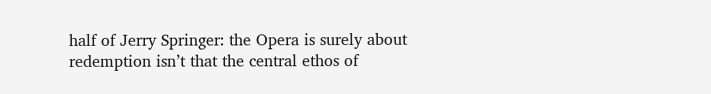half of Jerry Springer: the Opera is surely about redemption isn’t that the central ethos of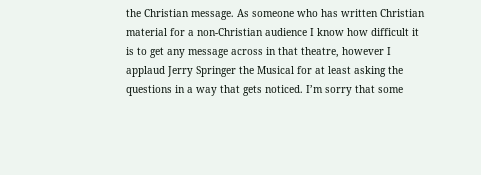the Christian message. As someone who has written Christian material for a non-Christian audience I know how difficult it is to get any message across in that theatre, however I applaud Jerry Springer the Musical for at least asking the questions in a way that gets noticed. I’m sorry that some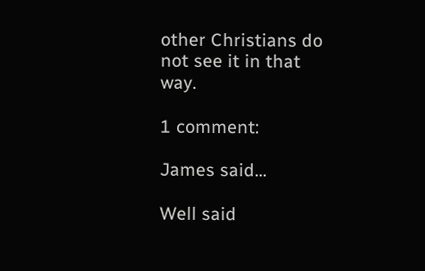other Christians do not see it in that way.

1 comment:

James said...

Well said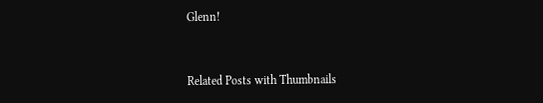Glenn!


Related Posts with Thumbnails